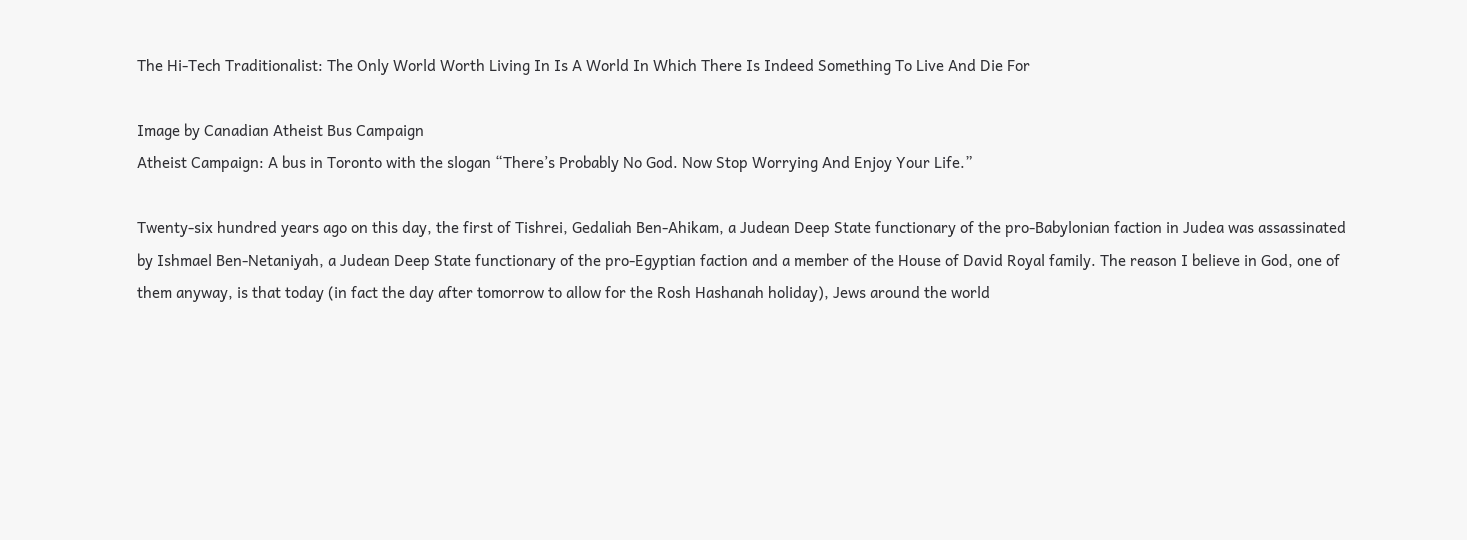The Hi-Tech Traditionalist: The Only World Worth Living In Is A World In Which There Is Indeed Something To Live And Die For

Image by Canadian Atheist Bus Campaign
Atheist Campaign: A bus in Toronto with the slogan “There’s Probably No God. Now Stop Worrying And Enjoy Your Life.”

Twenty-six hundred years ago on this day, the first of Tishrei, Gedaliah Ben-Ahikam, a Judean Deep State functionary of the pro-Babylonian faction in Judea was assassinated by Ishmael Ben-Netaniyah, a Judean Deep State functionary of the pro-Egyptian faction and a member of the House of David Royal family. The reason I believe in God, one of them anyway, is that today (in fact the day after tomorrow to allow for the Rosh Hashanah holiday), Jews around the world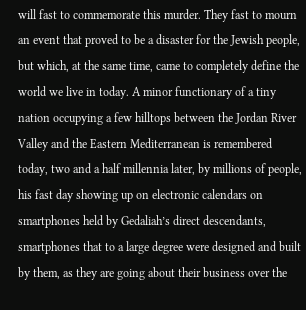will fast to commemorate this murder. They fast to mourn an event that proved to be a disaster for the Jewish people, but which, at the same time, came to completely define the world we live in today. A minor functionary of a tiny nation occupying a few hilltops between the Jordan River Valley and the Eastern Mediterranean is remembered today, two and a half millennia later, by millions of people, his fast day showing up on electronic calendars on smartphones held by Gedaliah’s direct descendants, smartphones that to a large degree were designed and built by them, as they are going about their business over the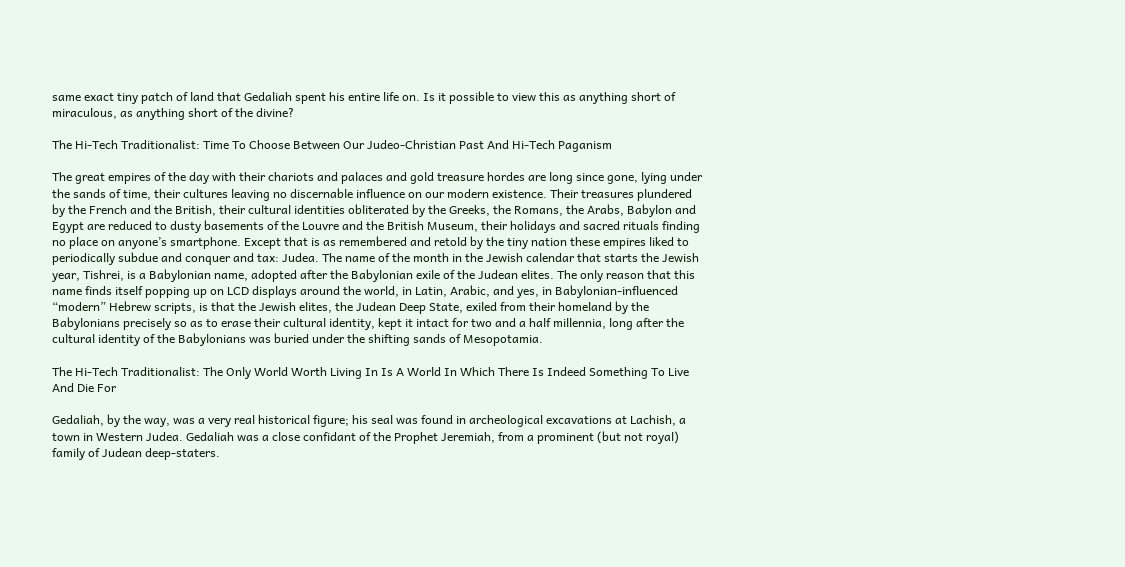same exact tiny patch of land that Gedaliah spent his entire life on. Is it possible to view this as anything short of miraculous, as anything short of the divine?

The Hi-Tech Traditionalist: Time To Choose Between Our Judeo-Christian Past And Hi-Tech Paganism

The great empires of the day with their chariots and palaces and gold treasure hordes are long since gone, lying under the sands of time, their cultures leaving no discernable influence on our modern existence. Their treasures plundered by the French and the British, their cultural identities obliterated by the Greeks, the Romans, the Arabs, Babylon and Egypt are reduced to dusty basements of the Louvre and the British Museum, their holidays and sacred rituals finding no place on anyone’s smartphone. Except that is as remembered and retold by the tiny nation these empires liked to periodically subdue and conquer and tax: Judea. The name of the month in the Jewish calendar that starts the Jewish year, Tishrei, is a Babylonian name, adopted after the Babylonian exile of the Judean elites. The only reason that this name finds itself popping up on LCD displays around the world, in Latin, Arabic, and yes, in Babylonian-influenced “modern” Hebrew scripts, is that the Jewish elites, the Judean Deep State, exiled from their homeland by the Babylonians precisely so as to erase their cultural identity, kept it intact for two and a half millennia, long after the cultural identity of the Babylonians was buried under the shifting sands of Mesopotamia.

The Hi-Tech Traditionalist: The Only World Worth Living In Is A World In Which There Is Indeed Something To Live And Die For

Gedaliah, by the way, was a very real historical figure; his seal was found in archeological excavations at Lachish, a town in Western Judea. Gedaliah was a close confidant of the Prophet Jeremiah, from a prominent (but not royal) family of Judean deep-staters.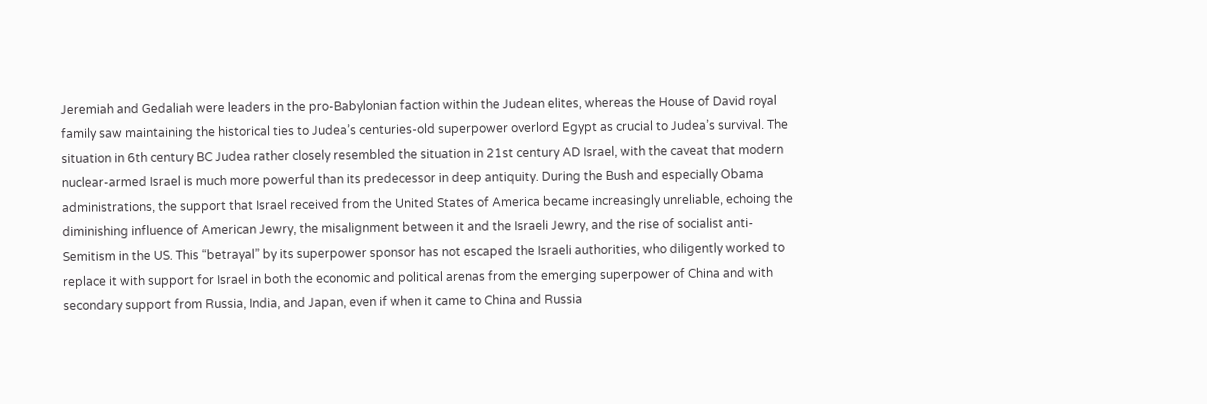Jeremiah and Gedaliah were leaders in the pro-Babylonian faction within the Judean elites, whereas the House of David royal family saw maintaining the historical ties to Judea’s centuries-old superpower overlord Egypt as crucial to Judea’s survival. The situation in 6th century BC Judea rather closely resembled the situation in 21st century AD Israel, with the caveat that modern nuclear-armed Israel is much more powerful than its predecessor in deep antiquity. During the Bush and especially Obama administrations, the support that Israel received from the United States of America became increasingly unreliable, echoing the diminishing influence of American Jewry, the misalignment between it and the Israeli Jewry, and the rise of socialist anti-Semitism in the US. This “betrayal” by its superpower sponsor has not escaped the Israeli authorities, who diligently worked to replace it with support for Israel in both the economic and political arenas from the emerging superpower of China and with secondary support from Russia, India, and Japan, even if when it came to China and Russia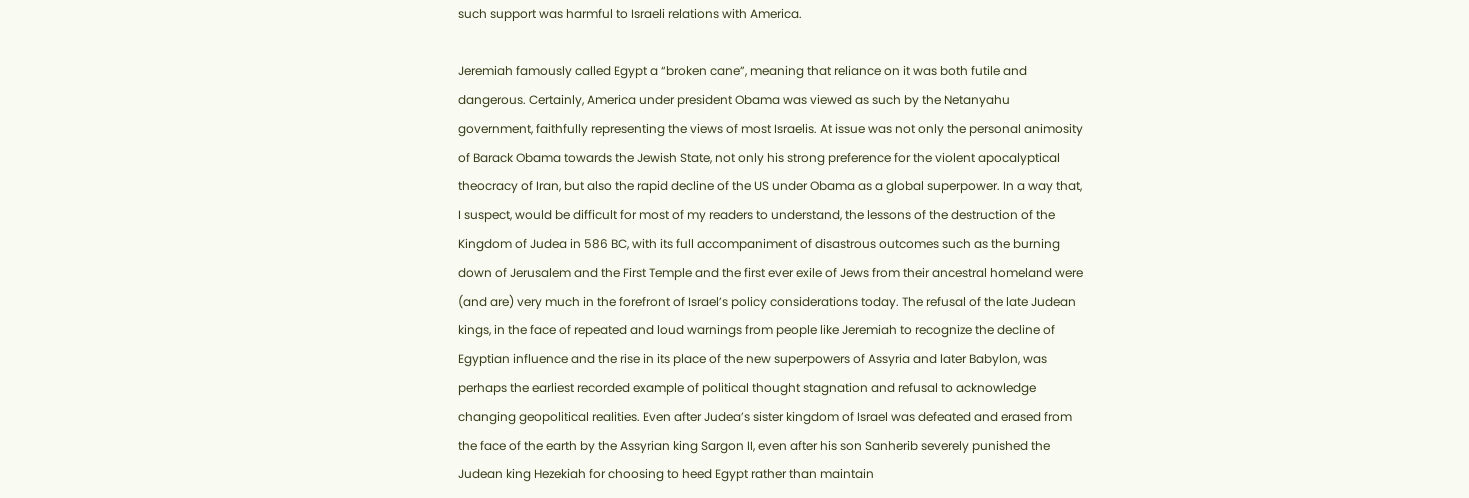such support was harmful to Israeli relations with America.

Jeremiah famously called Egypt a “broken cane”, meaning that reliance on it was both futile and dangerous. Certainly, America under president Obama was viewed as such by the Netanyahu government, faithfully representing the views of most Israelis. At issue was not only the personal animosity of Barack Obama towards the Jewish State, not only his strong preference for the violent apocalyptical theocracy of Iran, but also the rapid decline of the US under Obama as a global superpower. In a way that, I suspect, would be difficult for most of my readers to understand, the lessons of the destruction of the Kingdom of Judea in 586 BC, with its full accompaniment of disastrous outcomes such as the burning down of Jerusalem and the First Temple and the first ever exile of Jews from their ancestral homeland were (and are) very much in the forefront of Israel’s policy considerations today. The refusal of the late Judean kings, in the face of repeated and loud warnings from people like Jeremiah to recognize the decline of Egyptian influence and the rise in its place of the new superpowers of Assyria and later Babylon, was perhaps the earliest recorded example of political thought stagnation and refusal to acknowledge changing geopolitical realities. Even after Judea’s sister kingdom of Israel was defeated and erased from the face of the earth by the Assyrian king Sargon II, even after his son Sanherib severely punished the Judean king Hezekiah for choosing to heed Egypt rather than maintain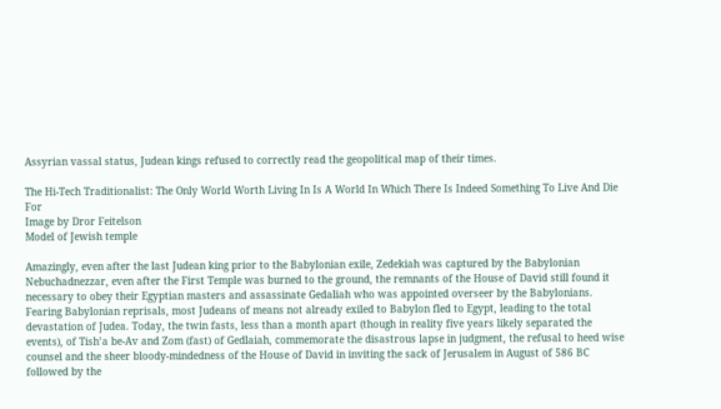Assyrian vassal status, Judean kings refused to correctly read the geopolitical map of their times.

The Hi-Tech Traditionalist: The Only World Worth Living In Is A World In Which There Is Indeed Something To Live And Die For
Image by Dror Feitelson
Model of Jewish temple

Amazingly, even after the last Judean king prior to the Babylonian exile, Zedekiah was captured by the Babylonian Nebuchadnezzar, even after the First Temple was burned to the ground, the remnants of the House of David still found it necessary to obey their Egyptian masters and assassinate Gedaliah who was appointed overseer by the Babylonians. Fearing Babylonian reprisals, most Judeans of means not already exiled to Babylon fled to Egypt, leading to the total devastation of Judea. Today, the twin fasts, less than a month apart (though in reality five years likely separated the events), of Tish’a be-Av and Zom (fast) of Gedlaiah, commemorate the disastrous lapse in judgment, the refusal to heed wise counsel and the sheer bloody-mindedness of the House of David in inviting the sack of Jerusalem in August of 586 BC followed by the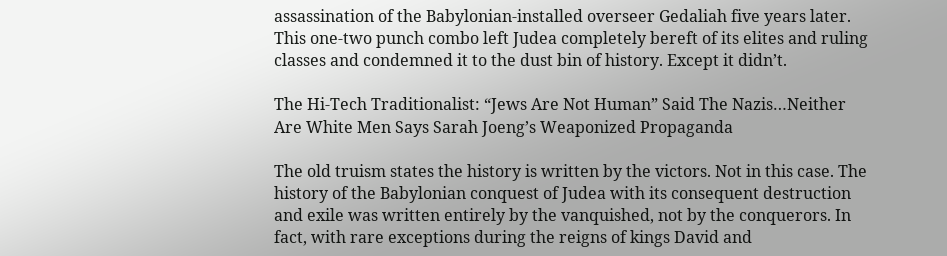assassination of the Babylonian-installed overseer Gedaliah five years later. This one-two punch combo left Judea completely bereft of its elites and ruling classes and condemned it to the dust bin of history. Except it didn’t.

The Hi-Tech Traditionalist: “Jews Are Not Human” Said The Nazis…Neither Are White Men Says Sarah Joeng’s Weaponized Propaganda

The old truism states the history is written by the victors. Not in this case. The history of the Babylonian conquest of Judea with its consequent destruction and exile was written entirely by the vanquished, not by the conquerors. In fact, with rare exceptions during the reigns of kings David and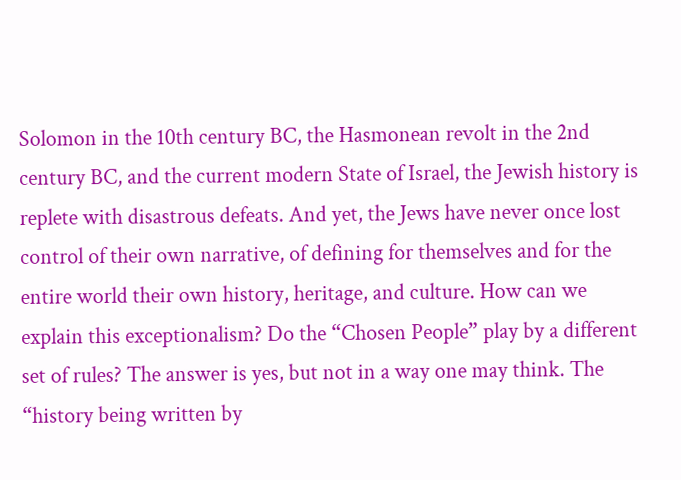Solomon in the 10th century BC, the Hasmonean revolt in the 2nd century BC, and the current modern State of Israel, the Jewish history is replete with disastrous defeats. And yet, the Jews have never once lost control of their own narrative, of defining for themselves and for the entire world their own history, heritage, and culture. How can we explain this exceptionalism? Do the “Chosen People” play by a different set of rules? The answer is yes, but not in a way one may think. The “history being written by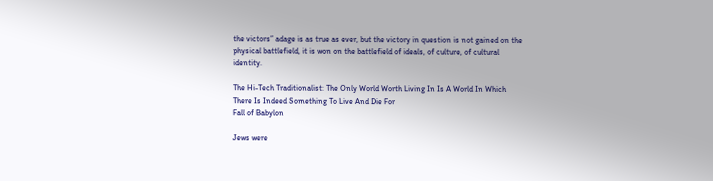the victors” adage is as true as ever, but the victory in question is not gained on the physical battlefield, it is won on the battlefield of ideals, of culture, of cultural identity.

The Hi-Tech Traditionalist: The Only World Worth Living In Is A World In Which There Is Indeed Something To Live And Die For
Fall of Babylon

Jews were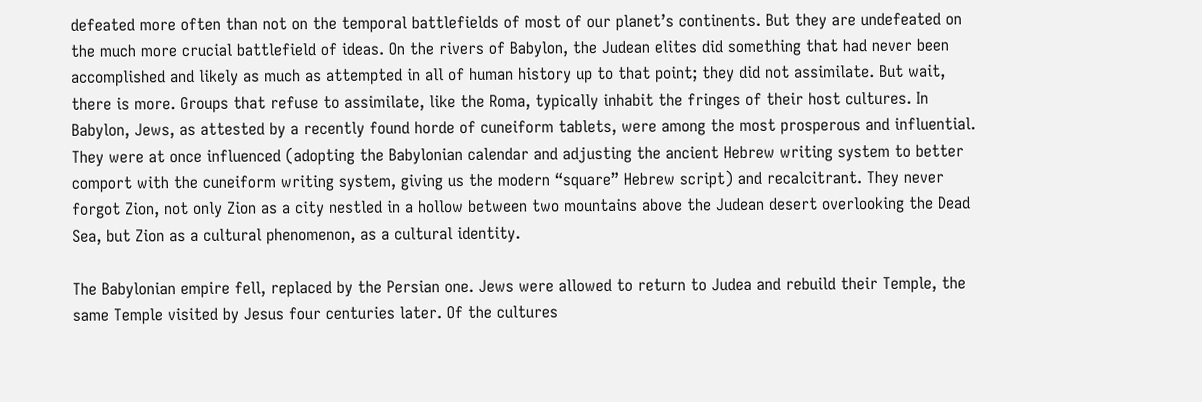defeated more often than not on the temporal battlefields of most of our planet’s continents. But they are undefeated on the much more crucial battlefield of ideas. On the rivers of Babylon, the Judean elites did something that had never been accomplished and likely as much as attempted in all of human history up to that point; they did not assimilate. But wait, there is more. Groups that refuse to assimilate, like the Roma, typically inhabit the fringes of their host cultures. In Babylon, Jews, as attested by a recently found horde of cuneiform tablets, were among the most prosperous and influential. They were at once influenced (adopting the Babylonian calendar and adjusting the ancient Hebrew writing system to better comport with the cuneiform writing system, giving us the modern “square” Hebrew script) and recalcitrant. They never forgot Zion, not only Zion as a city nestled in a hollow between two mountains above the Judean desert overlooking the Dead Sea, but Zion as a cultural phenomenon, as a cultural identity.

The Babylonian empire fell, replaced by the Persian one. Jews were allowed to return to Judea and rebuild their Temple, the same Temple visited by Jesus four centuries later. Of the cultures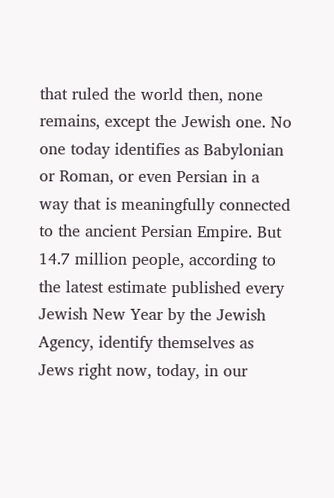that ruled the world then, none remains, except the Jewish one. No one today identifies as Babylonian or Roman, or even Persian in a way that is meaningfully connected to the ancient Persian Empire. But 14.7 million people, according to the latest estimate published every Jewish New Year by the Jewish Agency, identify themselves as Jews right now, today, in our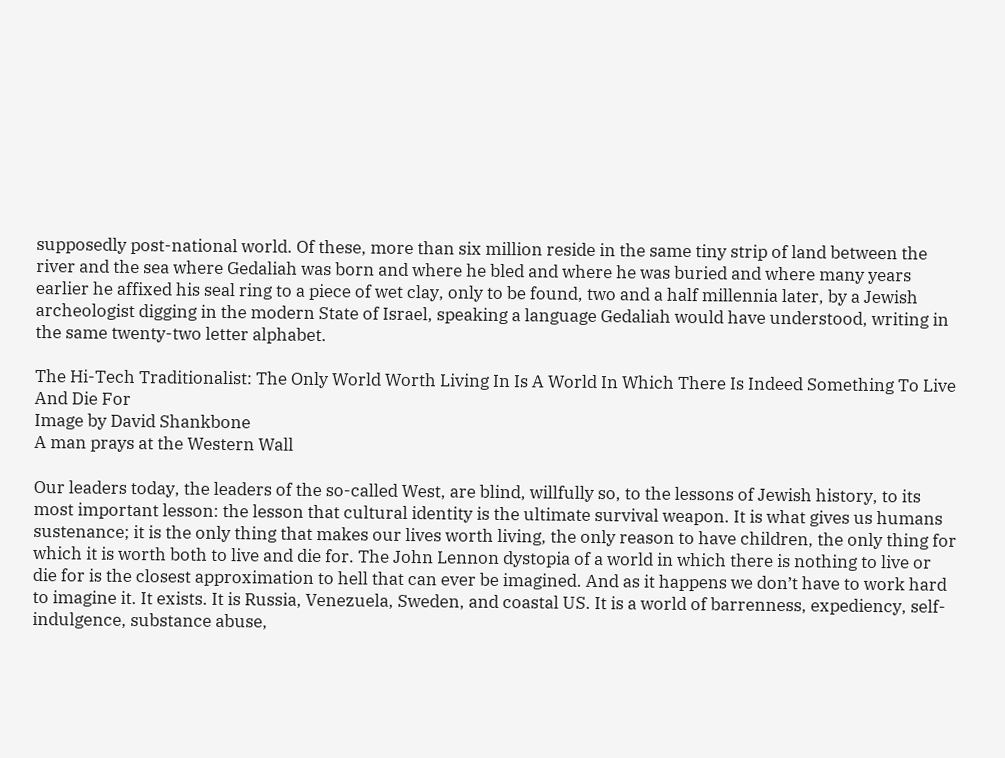supposedly post-national world. Of these, more than six million reside in the same tiny strip of land between the river and the sea where Gedaliah was born and where he bled and where he was buried and where many years earlier he affixed his seal ring to a piece of wet clay, only to be found, two and a half millennia later, by a Jewish archeologist digging in the modern State of Israel, speaking a language Gedaliah would have understood, writing in the same twenty-two letter alphabet.

The Hi-Tech Traditionalist: The Only World Worth Living In Is A World In Which There Is Indeed Something To Live And Die For
Image by David Shankbone
A man prays at the Western Wall

Our leaders today, the leaders of the so-called West, are blind, willfully so, to the lessons of Jewish history, to its most important lesson: the lesson that cultural identity is the ultimate survival weapon. It is what gives us humans sustenance; it is the only thing that makes our lives worth living, the only reason to have children, the only thing for which it is worth both to live and die for. The John Lennon dystopia of a world in which there is nothing to live or die for is the closest approximation to hell that can ever be imagined. And as it happens we don’t have to work hard to imagine it. It exists. It is Russia, Venezuela, Sweden, and coastal US. It is a world of barrenness, expediency, self-indulgence, substance abuse,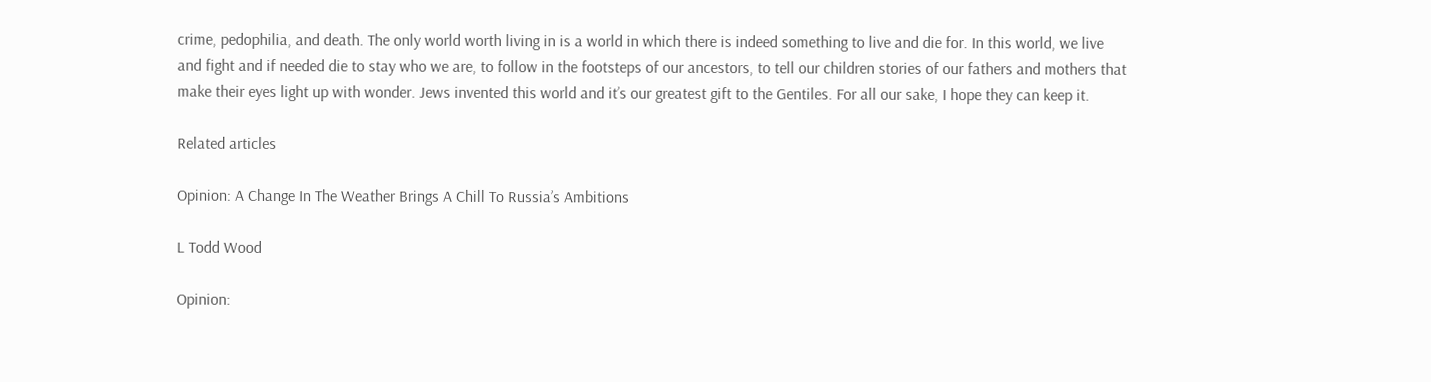crime, pedophilia, and death. The only world worth living in is a world in which there is indeed something to live and die for. In this world, we live and fight and if needed die to stay who we are, to follow in the footsteps of our ancestors, to tell our children stories of our fathers and mothers that make their eyes light up with wonder. Jews invented this world and it’s our greatest gift to the Gentiles. For all our sake, I hope they can keep it.

Related articles

Opinion: A Change In The Weather Brings A Chill To Russia’s Ambitions

L Todd Wood

Opinion: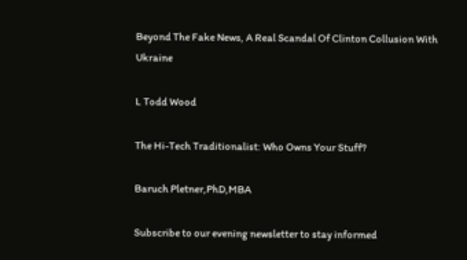Beyond The Fake News, A Real Scandal Of Clinton Collusion With Ukraine

L Todd Wood

The Hi-Tech Traditionalist: Who Owns Your Stuff?

Baruch Pletner,PhD,MBA

Subscribe to our evening newsletter to stay informed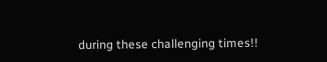during these challenging times!!